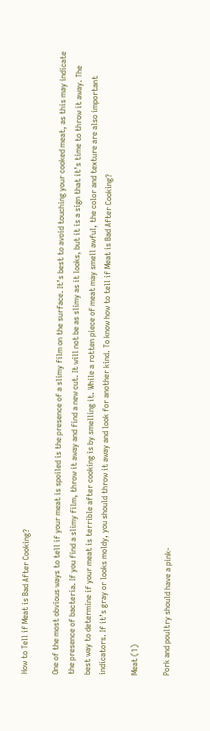How to Tell if Meat is Bad After Cooking?

One of the most obvious ways to tell if your meat is spoiled is the presence of a slimy film on the surface. It’s best to avoid touching your cooked meat, as this may indicate the presence of bacteria. If you find a slimy film, throw it away and find a new cut. It will not be as slimy as it looks, but it is a sign that it’s time to throw it away. The best way to determine if your meat is terrible after cooking is by smelling it. While a rotten piece of meat may smell awful, the color and texture are also important indicators. If it’s gray or looks moldy, you should throw it away and look for another kind. To know how to tell if Meat is Bad After Cooking?

Meat (1)

Pork and poultry should have a pink-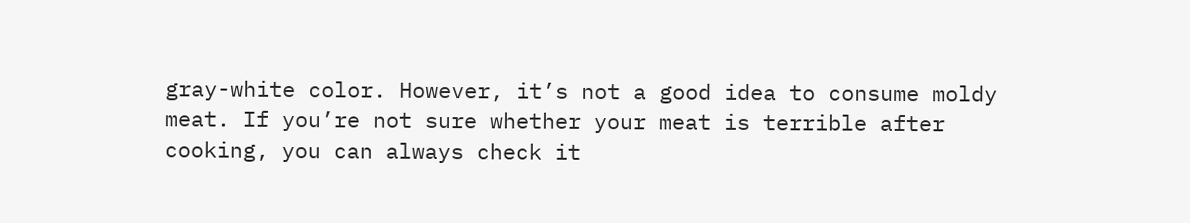gray-white color. However, it’s not a good idea to consume moldy meat. If you’re not sure whether your meat is terrible after cooking, you can always check it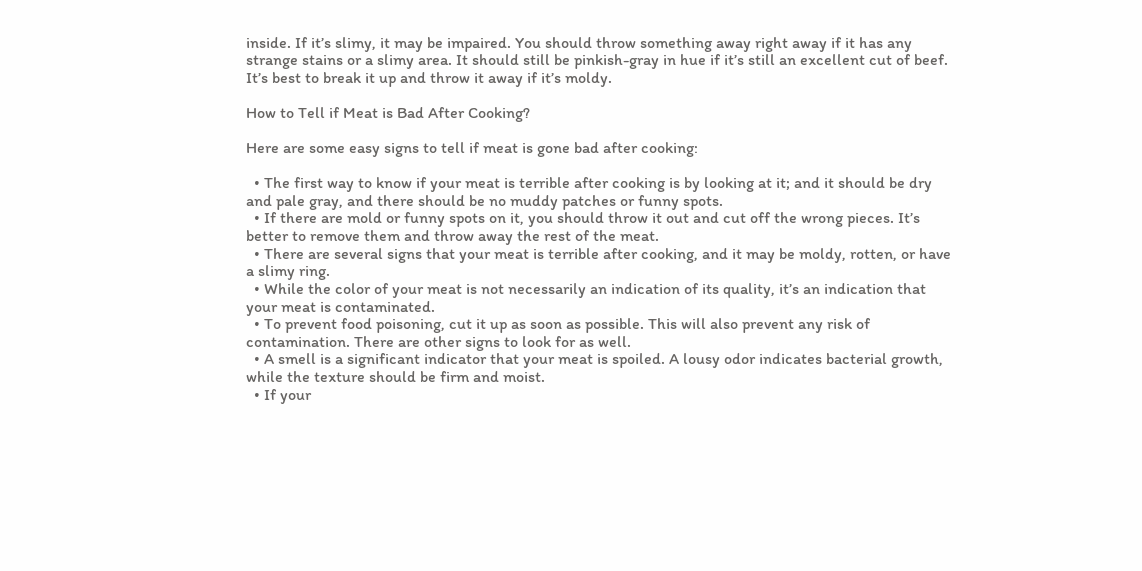inside. If it’s slimy, it may be impaired. You should throw something away right away if it has any strange stains or a slimy area. It should still be pinkish-gray in hue if it’s still an excellent cut of beef. It’s best to break it up and throw it away if it’s moldy.

How to Tell if Meat is Bad After Cooking?

Here are some easy signs to tell if meat is gone bad after cooking:

  • The first way to know if your meat is terrible after cooking is by looking at it; and it should be dry and pale gray, and there should be no muddy patches or funny spots.
  • If there are mold or funny spots on it, you should throw it out and cut off the wrong pieces. It’s better to remove them and throw away the rest of the meat.
  • There are several signs that your meat is terrible after cooking, and it may be moldy, rotten, or have a slimy ring.
  • While the color of your meat is not necessarily an indication of its quality, it’s an indication that your meat is contaminated.
  • To prevent food poisoning, cut it up as soon as possible. This will also prevent any risk of contamination. There are other signs to look for as well.
  • A smell is a significant indicator that your meat is spoiled. A lousy odor indicates bacterial growth, while the texture should be firm and moist.
  • If your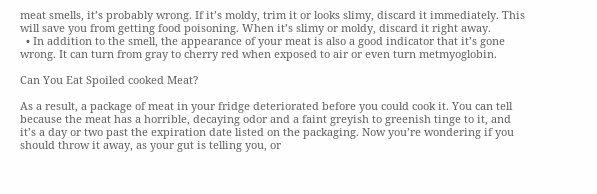meat smells, it’s probably wrong. If it’s moldy, trim it or looks slimy, discard it immediately. This will save you from getting food poisoning. When it’s slimy or moldy, discard it right away.
  • In addition to the smell, the appearance of your meat is also a good indicator that it’s gone wrong. It can turn from gray to cherry red when exposed to air or even turn metmyoglobin.

Can You Eat Spoiled cooked Meat?

As a result, a package of meat in your fridge deteriorated before you could cook it. You can tell because the meat has a horrible, decaying odor and a faint greyish to greenish tinge to it, and it’s a day or two past the expiration date listed on the packaging. Now you’re wondering if you should throw it away, as your gut is telling you, or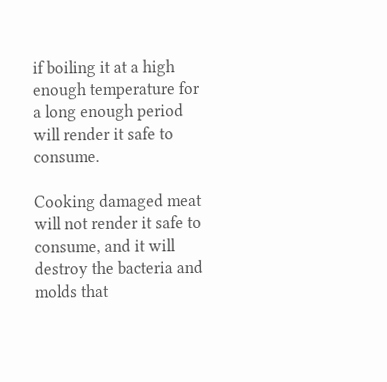if boiling it at a high enough temperature for a long enough period will render it safe to consume.

Cooking damaged meat will not render it safe to consume, and it will destroy the bacteria and molds that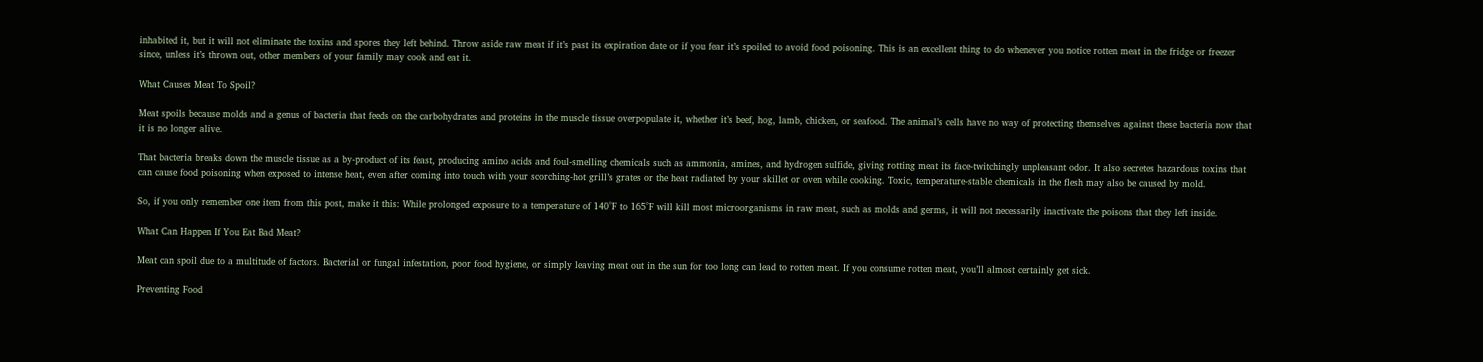inhabited it, but it will not eliminate the toxins and spores they left behind. Throw aside raw meat if it’s past its expiration date or if you fear it’s spoiled to avoid food poisoning. This is an excellent thing to do whenever you notice rotten meat in the fridge or freezer since, unless it’s thrown out, other members of your family may cook and eat it.

What Causes Meat To Spoil?

Meat spoils because molds and a genus of bacteria that feeds on the carbohydrates and proteins in the muscle tissue overpopulate it, whether it’s beef, hog, lamb, chicken, or seafood. The animal’s cells have no way of protecting themselves against these bacteria now that it is no longer alive.

That bacteria breaks down the muscle tissue as a by-product of its feast, producing amino acids and foul-smelling chemicals such as ammonia, amines, and hydrogen sulfide, giving rotting meat its face-twitchingly unpleasant odor. It also secretes hazardous toxins that can cause food poisoning when exposed to intense heat, even after coming into touch with your scorching-hot grill’s grates or the heat radiated by your skillet or oven while cooking. Toxic, temperature-stable chemicals in the flesh may also be caused by mold.

So, if you only remember one item from this post, make it this: While prolonged exposure to a temperature of 140°F to 165°F will kill most microorganisms in raw meat, such as molds and germs, it will not necessarily inactivate the poisons that they left inside.

What Can Happen If You Eat Bad Meat?

Meat can spoil due to a multitude of factors. Bacterial or fungal infestation, poor food hygiene, or simply leaving meat out in the sun for too long can lead to rotten meat. If you consume rotten meat, you’ll almost certainly get sick.

Preventing Food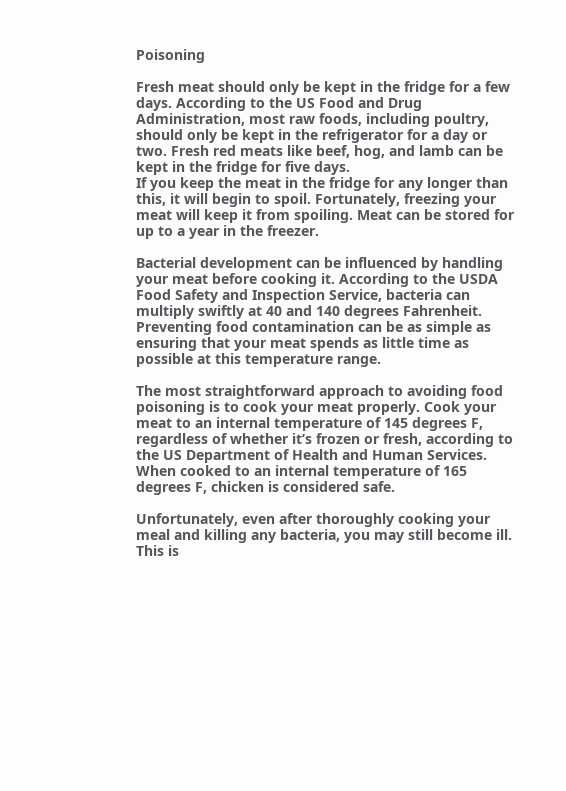Poisoning

Fresh meat should only be kept in the fridge for a few days. According to the US Food and Drug Administration, most raw foods, including poultry, should only be kept in the refrigerator for a day or two. Fresh red meats like beef, hog, and lamb can be kept in the fridge for five days.
If you keep the meat in the fridge for any longer than this, it will begin to spoil. Fortunately, freezing your meat will keep it from spoiling. Meat can be stored for up to a year in the freezer.

Bacterial development can be influenced by handling your meat before cooking it. According to the USDA Food Safety and Inspection Service, bacteria can multiply swiftly at 40 and 140 degrees Fahrenheit. Preventing food contamination can be as simple as ensuring that your meat spends as little time as possible at this temperature range.

The most straightforward approach to avoiding food poisoning is to cook your meat properly. Cook your meat to an internal temperature of 145 degrees F, regardless of whether it’s frozen or fresh, according to the US Department of Health and Human Services. When cooked to an internal temperature of 165 degrees F, chicken is considered safe.

Unfortunately, even after thoroughly cooking your meal and killing any bacteria, you may still become ill. This is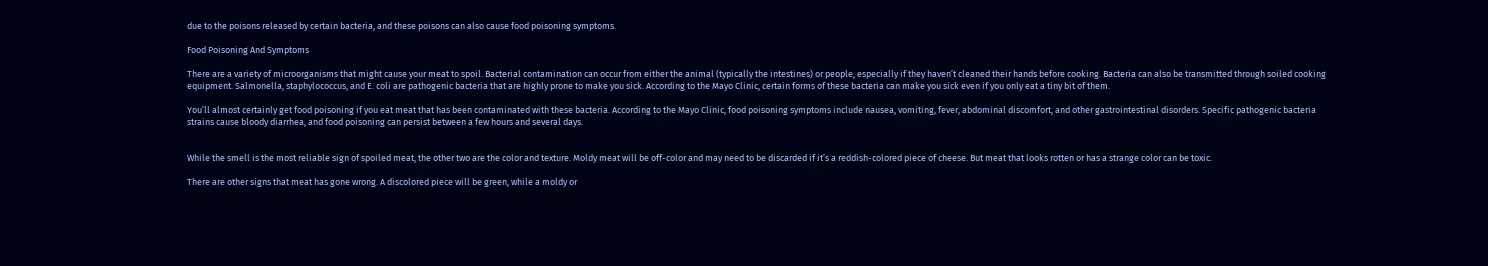due to the poisons released by certain bacteria, and these poisons can also cause food poisoning symptoms.

Food Poisoning And Symptoms

There are a variety of microorganisms that might cause your meat to spoil. Bacterial contamination can occur from either the animal (typically the intestines) or people, especially if they haven’t cleaned their hands before cooking. Bacteria can also be transmitted through soiled cooking equipment. Salmonella, staphylococcus, and E. coli are pathogenic bacteria that are highly prone to make you sick. According to the Mayo Clinic, certain forms of these bacteria can make you sick even if you only eat a tiny bit of them.

You’ll almost certainly get food poisoning if you eat meat that has been contaminated with these bacteria. According to the Mayo Clinic, food poisoning symptoms include nausea, vomiting, fever, abdominal discomfort, and other gastrointestinal disorders. Specific pathogenic bacteria strains cause bloody diarrhea, and food poisoning can persist between a few hours and several days.


While the smell is the most reliable sign of spoiled meat, the other two are the color and texture. Moldy meat will be off-color and may need to be discarded if it’s a reddish-colored piece of cheese. But meat that looks rotten or has a strange color can be toxic.

There are other signs that meat has gone wrong. A discolored piece will be green, while a moldy or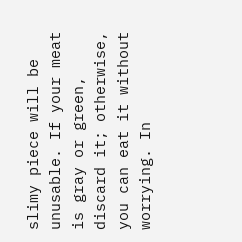slimy piece will be unusable. If your meat is gray or green, discard it; otherwise, you can eat it without worrying. In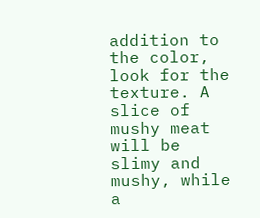addition to the color, look for the texture. A slice of mushy meat will be slimy and mushy, while a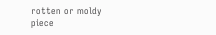rotten or moldy piece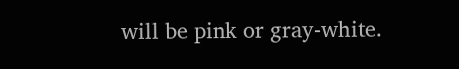will be pink or gray-white.